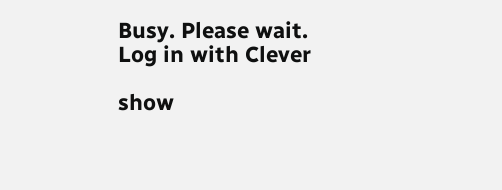Busy. Please wait.
Log in with Clever

show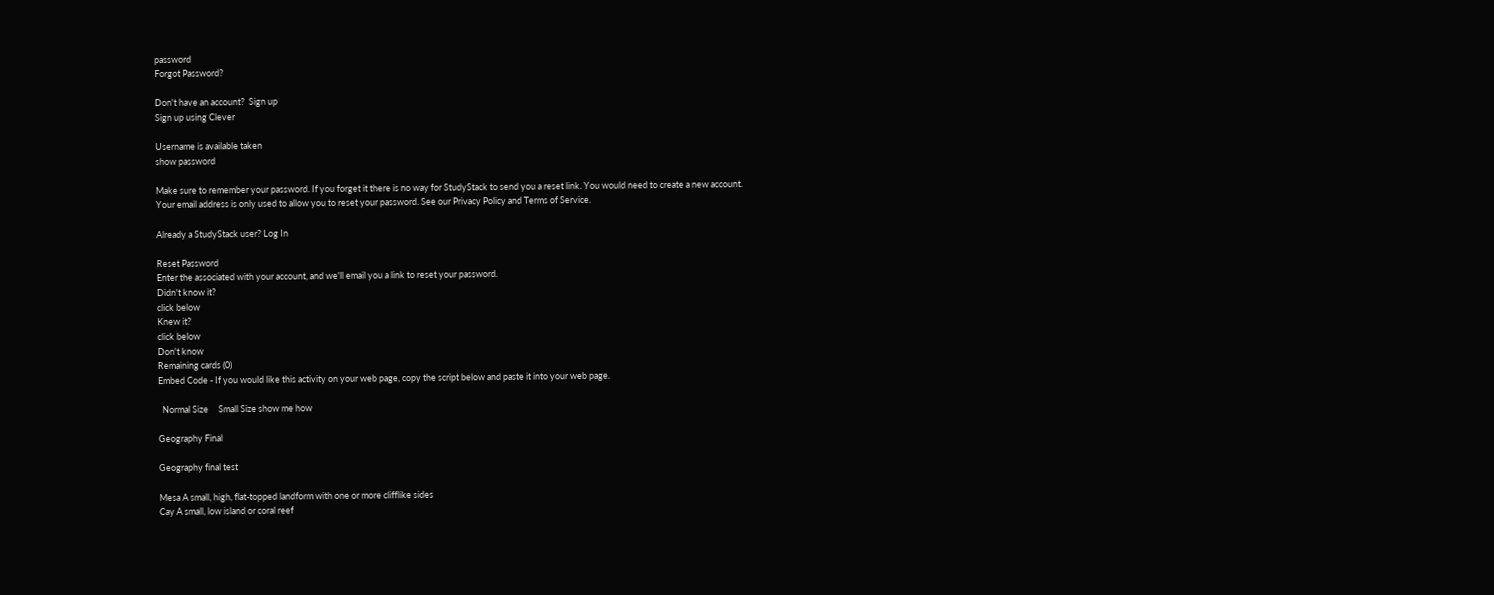password
Forgot Password?

Don't have an account?  Sign up
Sign up using Clever

Username is available taken
show password

Make sure to remember your password. If you forget it there is no way for StudyStack to send you a reset link. You would need to create a new account.
Your email address is only used to allow you to reset your password. See our Privacy Policy and Terms of Service.

Already a StudyStack user? Log In

Reset Password
Enter the associated with your account, and we'll email you a link to reset your password.
Didn't know it?
click below
Knew it?
click below
Don't know
Remaining cards (0)
Embed Code - If you would like this activity on your web page, copy the script below and paste it into your web page.

  Normal Size     Small Size show me how

Geography Final

Geography final test

Mesa A small, high, flat-topped landform with one or more clifflike sides
Cay A small, low island or coral reef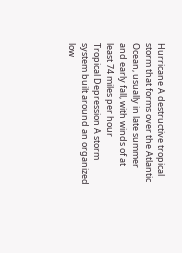Hurricane A destructive tropical storm that forms over the Atlantic Ocean, usually in late summer and early fall, with winds of at least 74 miles per hour
Tropical Depression A storm system built around an organized low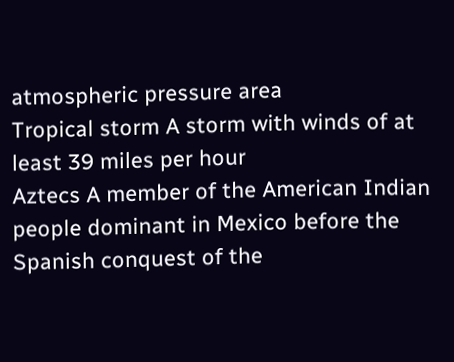atmospheric pressure area
Tropical storm A storm with winds of at least 39 miles per hour
Aztecs A member of the American Indian people dominant in Mexico before the Spanish conquest of the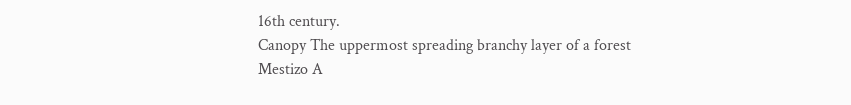16th century.
Canopy The uppermost spreading branchy layer of a forest
Mestizo A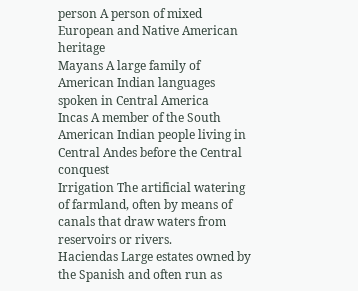person A person of mixed European and Native American heritage
Mayans A large family of American Indian languages spoken in Central America
Incas A member of the South American Indian people living in Central Andes before the Central conquest
Irrigation The artificial watering of farmland, often by means of canals that draw waters from reservoirs or rivers.
Haciendas Large estates owned by the Spanish and often run as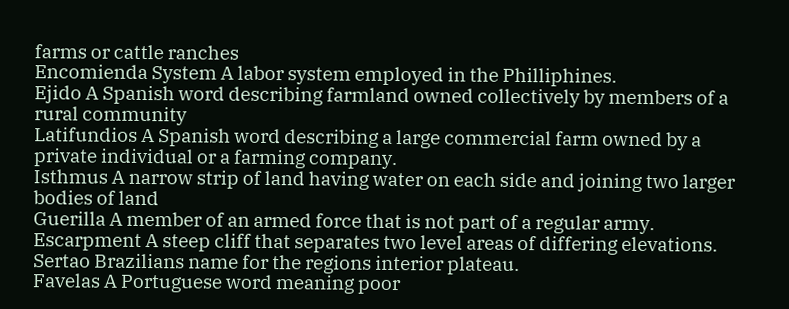farms or cattle ranches
Encomienda System A labor system employed in the Philliphines.
Ejido A Spanish word describing farmland owned collectively by members of a rural community
Latifundios A Spanish word describing a large commercial farm owned by a private individual or a farming company.
Isthmus A narrow strip of land having water on each side and joining two larger bodies of land
Guerilla A member of an armed force that is not part of a regular army.
Escarpment A steep cliff that separates two level areas of differing elevations.
Sertao Brazilians name for the regions interior plateau.
Favelas A Portuguese word meaning poor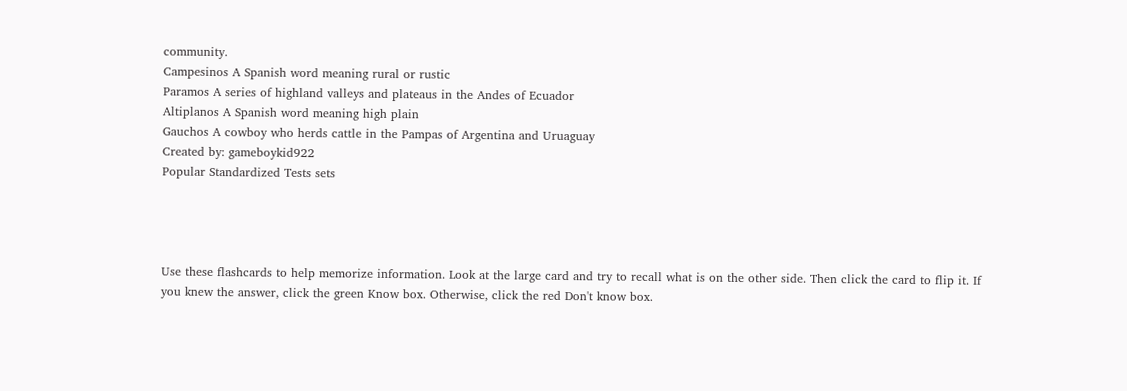community.
Campesinos A Spanish word meaning rural or rustic
Paramos A series of highland valleys and plateaus in the Andes of Ecuador
Altiplanos A Spanish word meaning high plain
Gauchos A cowboy who herds cattle in the Pampas of Argentina and Uruaguay
Created by: gameboykid922
Popular Standardized Tests sets




Use these flashcards to help memorize information. Look at the large card and try to recall what is on the other side. Then click the card to flip it. If you knew the answer, click the green Know box. Otherwise, click the red Don't know box.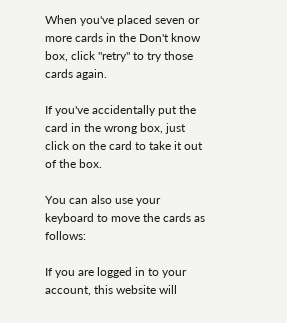When you've placed seven or more cards in the Don't know box, click "retry" to try those cards again.

If you've accidentally put the card in the wrong box, just click on the card to take it out of the box.

You can also use your keyboard to move the cards as follows:

If you are logged in to your account, this website will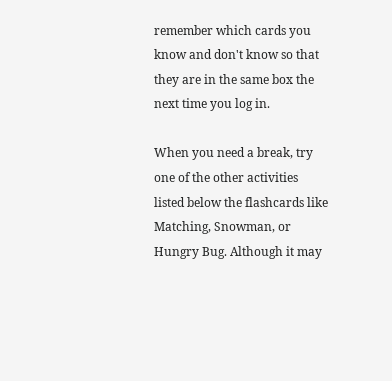remember which cards you know and don't know so that they are in the same box the next time you log in.

When you need a break, try one of the other activities listed below the flashcards like Matching, Snowman, or Hungry Bug. Although it may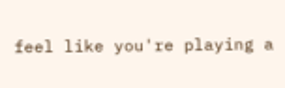feel like you're playing a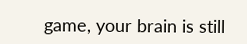game, your brain is still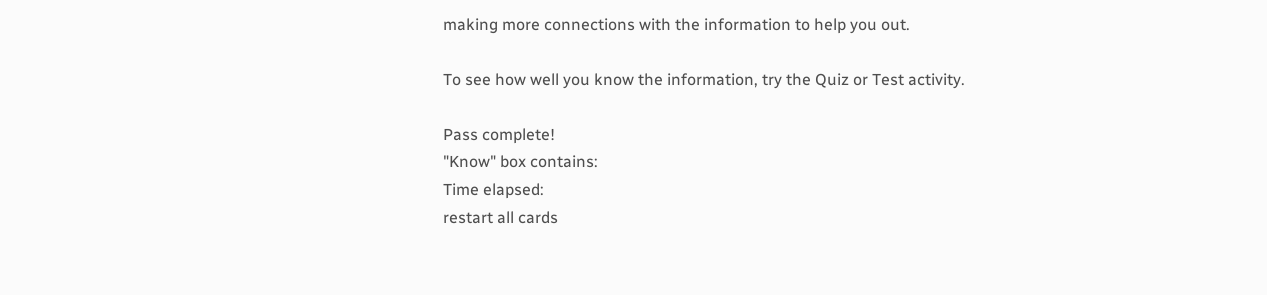making more connections with the information to help you out.

To see how well you know the information, try the Quiz or Test activity.

Pass complete!
"Know" box contains:
Time elapsed:
restart all cards